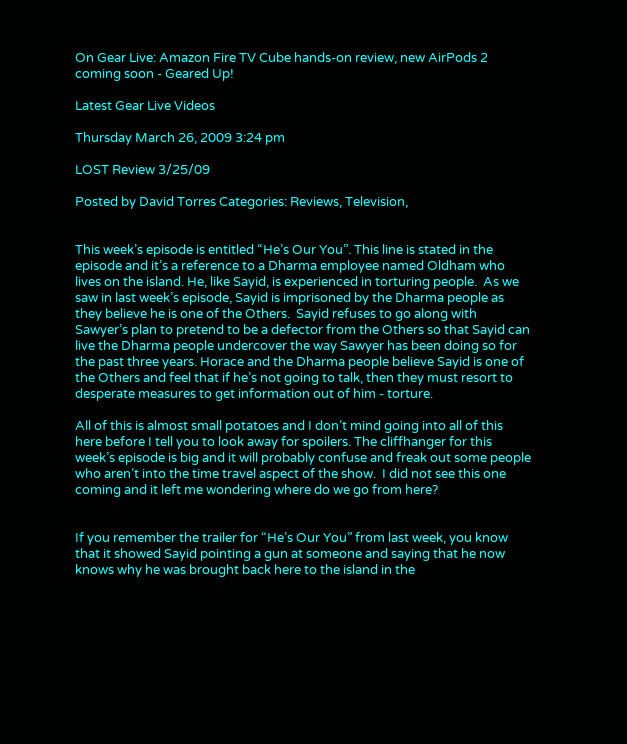On Gear Live: Amazon Fire TV Cube hands-on review, new AirPods 2 coming soon - Geared Up!

Latest Gear Live Videos

Thursday March 26, 2009 3:24 pm

LOST Review 3/25/09

Posted by David Torres Categories: Reviews, Television,


This week’s episode is entitled “He’s Our You”. This line is stated in the episode and it’s a reference to a Dharma employee named Oldham who lives on the island. He, like Sayid, is experienced in torturing people.  As we saw in last week’s episode, Sayid is imprisoned by the Dharma people as they believe he is one of the Others.  Sayid refuses to go along with Sawyer’s plan to pretend to be a defector from the Others so that Sayid can live the Dharma people undercover the way Sawyer has been doing so for the past three years. Horace and the Dharma people believe Sayid is one of the Others and feel that if he’s not going to talk, then they must resort to desperate measures to get information out of him - torture.

All of this is almost small potatoes and I don’t mind going into all of this here before I tell you to look away for spoilers. The cliffhanger for this week’s episode is big and it will probably confuse and freak out some people who aren’t into the time travel aspect of the show.  I did not see this one coming and it left me wondering where do we go from here?


If you remember the trailer for “He’s Our You” from last week, you know that it showed Sayid pointing a gun at someone and saying that he now knows why he was brought back here to the island in the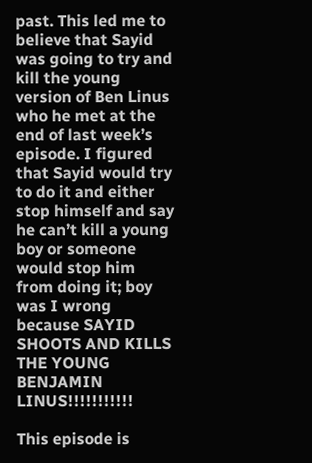past. This led me to believe that Sayid was going to try and kill the young version of Ben Linus who he met at the end of last week’s episode. I figured that Sayid would try to do it and either stop himself and say he can’t kill a young boy or someone would stop him from doing it; boy was I wrong because SAYID SHOOTS AND KILLS THE YOUNG BENJAMIN LINUS!!!!!!!!!!!

This episode is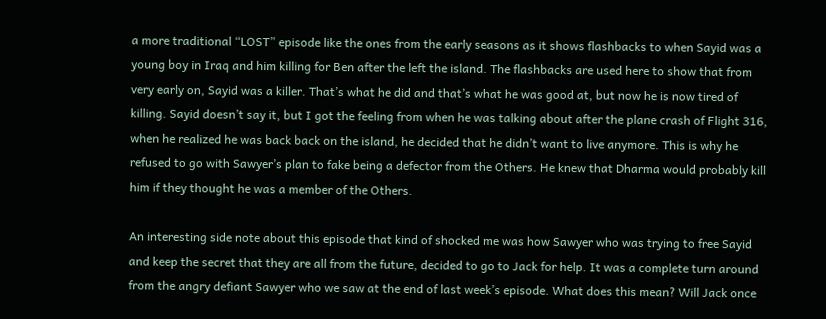a more traditional “LOST” episode like the ones from the early seasons as it shows flashbacks to when Sayid was a young boy in Iraq and him killing for Ben after the left the island. The flashbacks are used here to show that from very early on, Sayid was a killer. That’s what he did and that’s what he was good at, but now he is now tired of killing. Sayid doesn’t say it, but I got the feeling from when he was talking about after the plane crash of Flight 316, when he realized he was back back on the island, he decided that he didn’t want to live anymore. This is why he refused to go with Sawyer’s plan to fake being a defector from the Others. He knew that Dharma would probably kill him if they thought he was a member of the Others.

An interesting side note about this episode that kind of shocked me was how Sawyer who was trying to free Sayid and keep the secret that they are all from the future, decided to go to Jack for help. It was a complete turn around from the angry defiant Sawyer who we saw at the end of last week’s episode. What does this mean? Will Jack once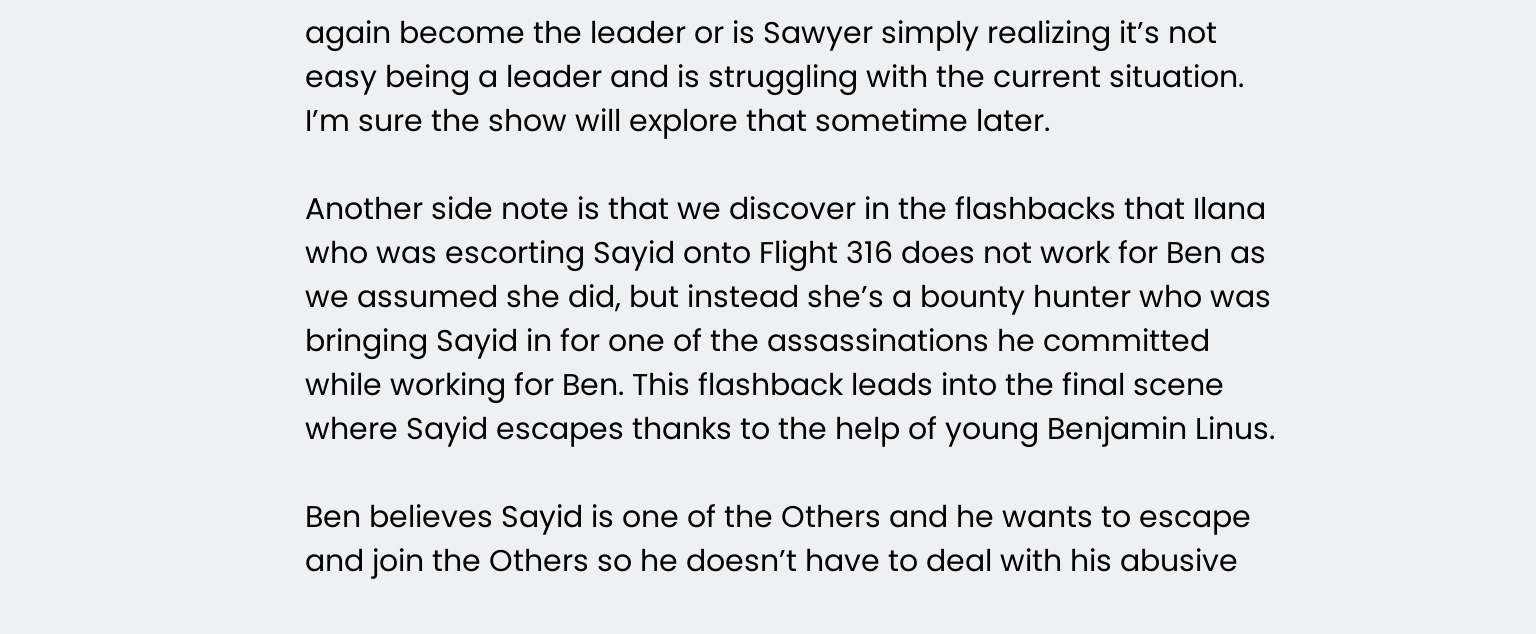again become the leader or is Sawyer simply realizing it’s not easy being a leader and is struggling with the current situation. I’m sure the show will explore that sometime later.

Another side note is that we discover in the flashbacks that Ilana who was escorting Sayid onto Flight 316 does not work for Ben as we assumed she did, but instead she’s a bounty hunter who was bringing Sayid in for one of the assassinations he committed while working for Ben. This flashback leads into the final scene where Sayid escapes thanks to the help of young Benjamin Linus.

Ben believes Sayid is one of the Others and he wants to escape and join the Others so he doesn’t have to deal with his abusive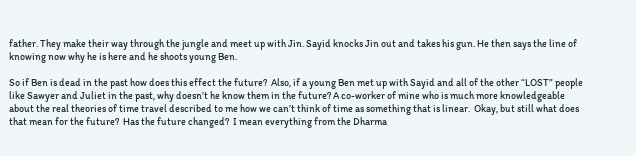father. They make their way through the jungle and meet up with Jin. Sayid knocks Jin out and takes his gun. He then says the line of knowing now why he is here and he shoots young Ben.

So if Ben is dead in the past how does this effect the future?  Also, if a young Ben met up with Sayid and all of the other “LOST” people like Sawyer and Juliet in the past, why doesn’t he know them in the future? A co-worker of mine who is much more knowledgeable about the real theories of time travel described to me how we can’t think of time as something that is linear.  Okay, but still what does that mean for the future?  Has the future changed?  I mean everything from the Dharma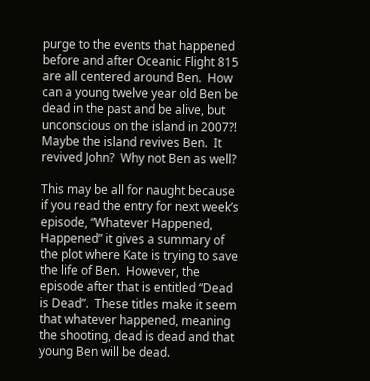purge to the events that happened before and after Oceanic Flight 815 are all centered around Ben.  How can a young twelve year old Ben be dead in the past and be alive, but unconscious on the island in 2007?!  Maybe the island revives Ben.  It revived John?  Why not Ben as well?

This may be all for naught because if you read the entry for next week’s episode, “Whatever Happened, Happened” it gives a summary of the plot where Kate is trying to save the life of Ben.  However, the episode after that is entitled “Dead is Dead”.  These titles make it seem that whatever happened, meaning the shooting, dead is dead and that young Ben will be dead.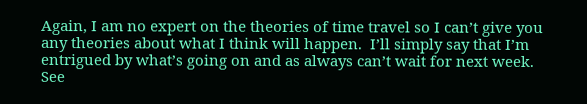Again, I am no expert on the theories of time travel so I can’t give you any theories about what I think will happen.  I’ll simply say that I’m entrigued by what’s going on and as always can’t wait for next week.  See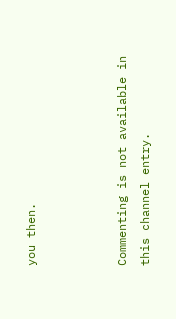you then.



Commenting is not available in this channel entry.